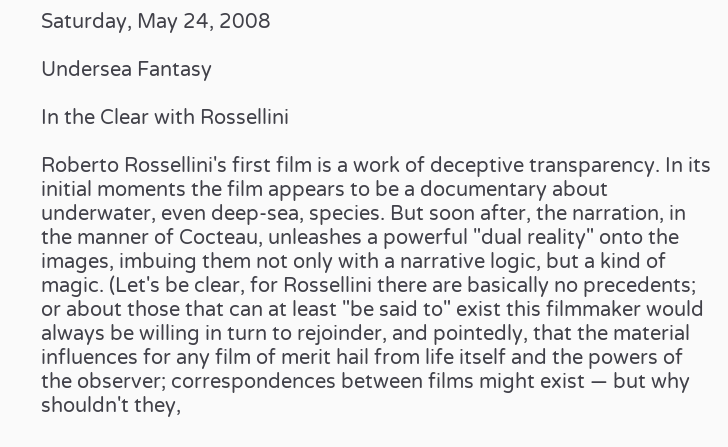Saturday, May 24, 2008

Undersea Fantasy

In the Clear with Rossellini

Roberto Rossellini's first film is a work of deceptive transparency. In its initial moments the film appears to be a documentary about underwater, even deep-sea, species. But soon after, the narration, in the manner of Cocteau, unleashes a powerful "dual reality" onto the images, imbuing them not only with a narrative logic, but a kind of magic. (Let's be clear, for Rossellini there are basically no precedents; or about those that can at least "be said to" exist this filmmaker would always be willing in turn to rejoinder, and pointedly, that the material influences for any film of merit hail from life itself and the powers of the observer; correspondences between films might exist — but why shouldn't they,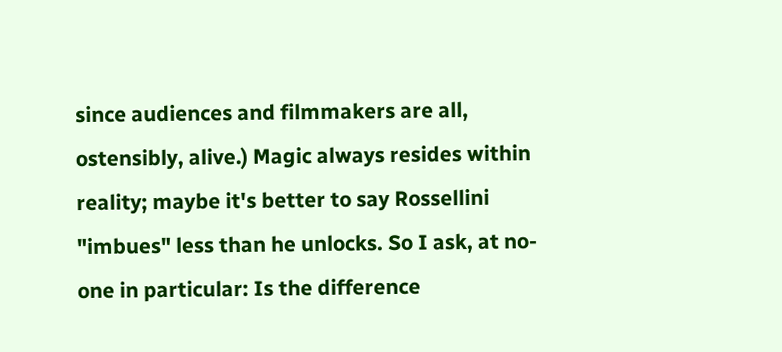since audiences and filmmakers are all, ostensibly, alive.) Magic always resides within reality; maybe it's better to say Rossellini "imbues" less than he unlocks. So I ask, at no-one in particular: Is the difference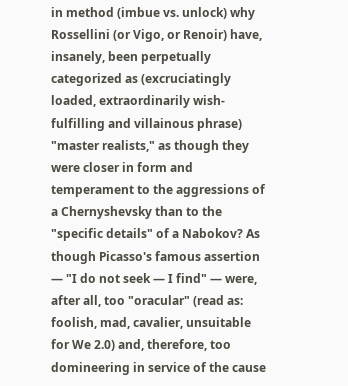in method (imbue vs. unlock) why Rossellini (or Vigo, or Renoir) have, insanely, been perpetually categorized as (excruciatingly loaded, extraordinarily wish-fulfilling and villainous phrase) "master realists," as though they were closer in form and temperament to the aggressions of a Chernyshevsky than to the "specific details" of a Nabokov? As though Picasso's famous assertion — "I do not seek — I find" — were, after all, too "oracular" (read as: foolish, mad, cavalier, unsuitable for We 2.0) and, therefore, too domineering in service of the cause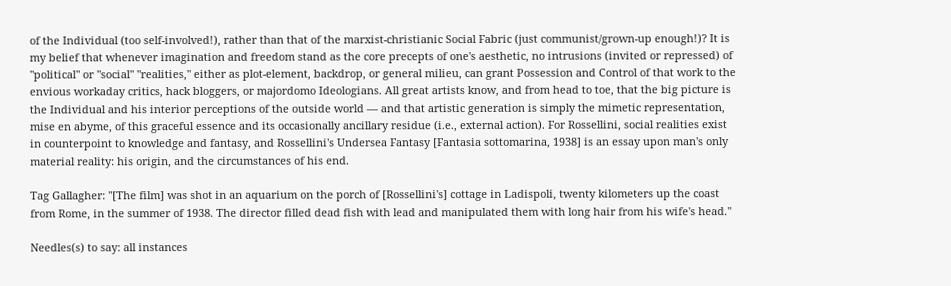of the Individual (too self-involved!), rather than that of the marxist-christianic Social Fabric (just communist/grown-up enough!)? It is my belief that whenever imagination and freedom stand as the core precepts of one's aesthetic, no intrusions (invited or repressed) of "political" or "social" "realities," either as plot-element, backdrop, or general milieu, can grant Possession and Control of that work to the envious workaday critics, hack bloggers, or majordomo Ideologians. All great artists know, and from head to toe, that the big picture is the Individual and his interior perceptions of the outside world — and that artistic generation is simply the mimetic representation, mise en abyme, of this graceful essence and its occasionally ancillary residue (i.e., external action). For Rossellini, social realities exist in counterpoint to knowledge and fantasy, and Rossellini's Undersea Fantasy [Fantasia sottomarina, 1938] is an essay upon man's only material reality: his origin, and the circumstances of his end.

Tag Gallagher: "[The film] was shot in an aquarium on the porch of [Rossellini's] cottage in Ladispoli, twenty kilometers up the coast from Rome, in the summer of 1938. The director filled dead fish with lead and manipulated them with long hair from his wife's head."

Needles(s) to say: all instances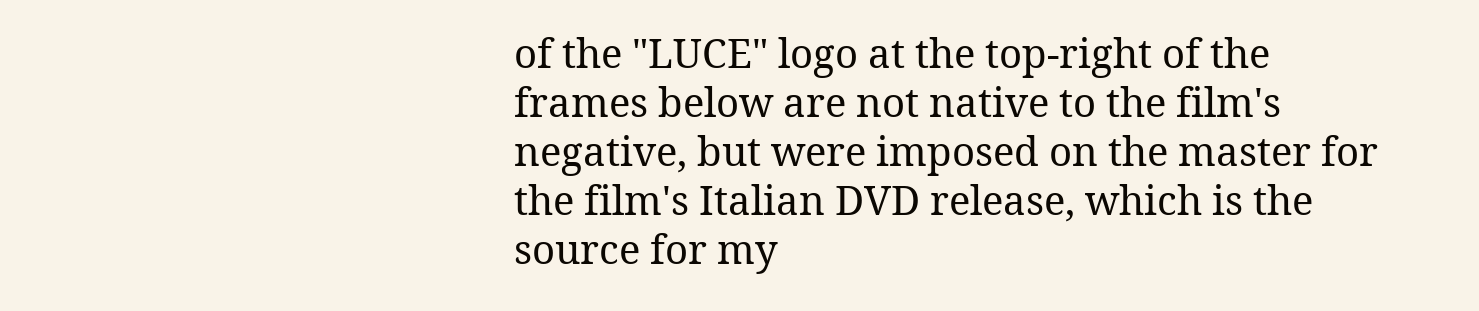of the "LUCE" logo at the top-right of the frames below are not native to the film's negative, but were imposed on the master for the film's Italian DVD release, which is the source for my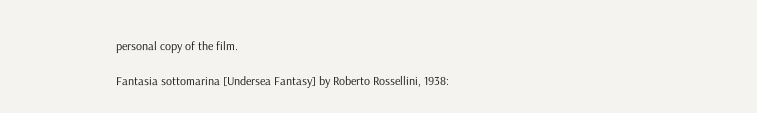personal copy of the film.

Fantasia sottomarina [Undersea Fantasy] by Roberto Rossellini, 1938: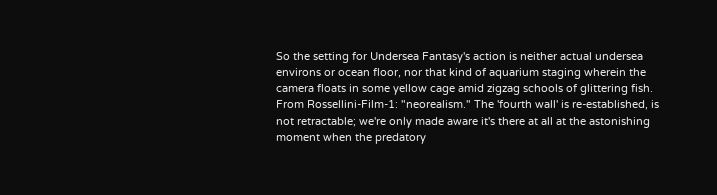So the setting for Undersea Fantasy's action is neither actual undersea environs or ocean floor, nor that kind of aquarium staging wherein the camera floats in some yellow cage amid zigzag schools of glittering fish. From Rossellini-Film-1: "neorealism." The 'fourth wall' is re-established, is not retractable; we're only made aware it's there at all at the astonishing moment when the predatory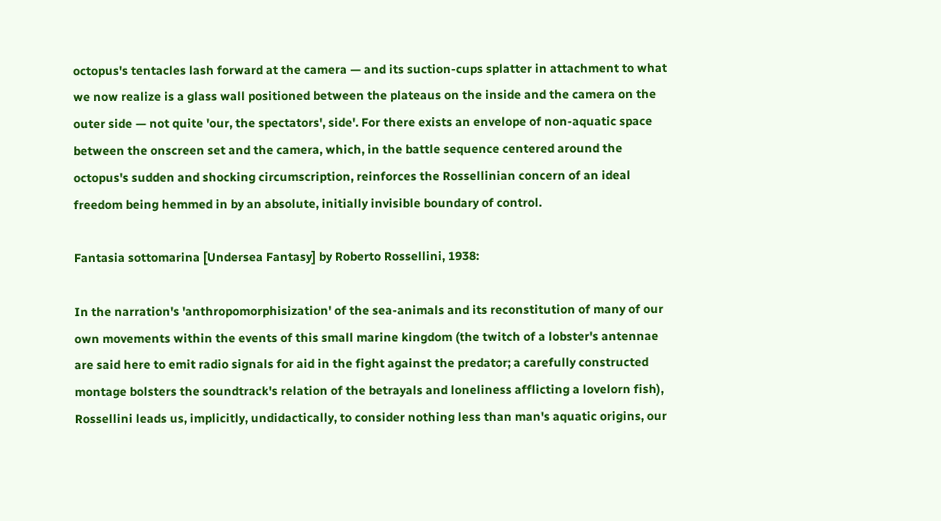octopus's tentacles lash forward at the camera — and its suction-cups splatter in attachment to what we now realize is a glass wall positioned between the plateaus on the inside and the camera on the outer side — not quite 'our, the spectators', side'. For there exists an envelope of non-aquatic space between the onscreen set and the camera, which, in the battle sequence centered around the octopus's sudden and shocking circumscription, reinforces the Rossellinian concern of an ideal freedom being hemmed in by an absolute, initially invisible boundary of control.

Fantasia sottomarina [Undersea Fantasy] by Roberto Rossellini, 1938:

In the narration's 'anthropomorphisization' of the sea-animals and its reconstitution of many of our own movements within the events of this small marine kingdom (the twitch of a lobster's antennae are said here to emit radio signals for aid in the fight against the predator; a carefully constructed montage bolsters the soundtrack's relation of the betrayals and loneliness afflicting a lovelorn fish), Rossellini leads us, implicitly, undidactically, to consider nothing less than man's aquatic origins, our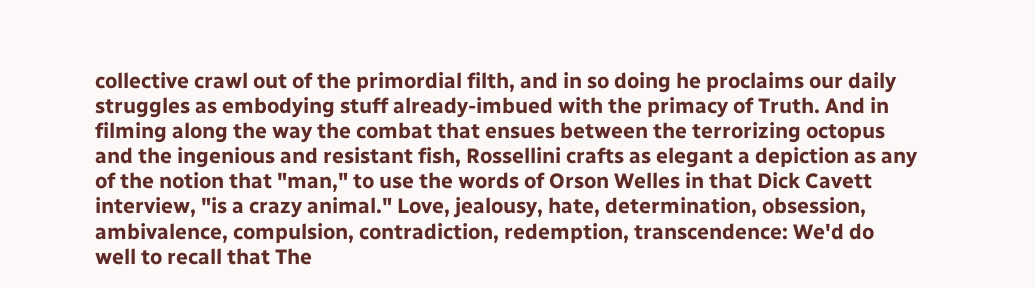collective crawl out of the primordial filth, and in so doing he proclaims our daily struggles as embodying stuff already-imbued with the primacy of Truth. And in filming along the way the combat that ensues between the terrorizing octopus and the ingenious and resistant fish, Rossellini crafts as elegant a depiction as any of the notion that "man," to use the words of Orson Welles in that Dick Cavett interview, "is a crazy animal." Love, jealousy, hate, determination, obsession, ambivalence, compulsion, contradiction, redemption, transcendence: We'd do well to recall that The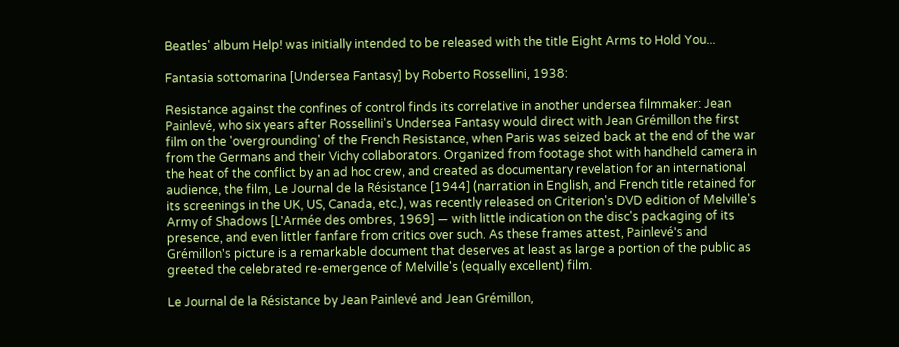Beatles' album Help! was initially intended to be released with the title Eight Arms to Hold You...

Fantasia sottomarina [Undersea Fantasy] by Roberto Rossellini, 1938:

Resistance against the confines of control finds its correlative in another undersea filmmaker: Jean Painlevé, who six years after Rossellini's Undersea Fantasy would direct with Jean Grémillon the first film on the 'overgrounding' of the French Resistance, when Paris was seized back at the end of the war from the Germans and their Vichy collaborators. Organized from footage shot with handheld camera in the heat of the conflict by an ad hoc crew, and created as documentary revelation for an international audience, the film, Le Journal de la Résistance [1944] (narration in English, and French title retained for its screenings in the UK, US, Canada, etc.), was recently released on Criterion's DVD edition of Melville's Army of Shadows [L'Armée des ombres, 1969] — with little indication on the disc's packaging of its presence, and even littler fanfare from critics over such. As these frames attest, Painlevé's and Grémillon's picture is a remarkable document that deserves at least as large a portion of the public as greeted the celebrated re-emergence of Melville's (equally excellent) film.

Le Journal de la Résistance by Jean Painlevé and Jean Grémillon,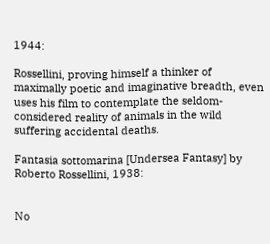1944:

Rossellini, proving himself a thinker of maximally poetic and imaginative breadth, even uses his film to contemplate the seldom-considered reality of animals in the wild suffering accidental deaths.

Fantasia sottomarina [Undersea Fantasy] by Roberto Rossellini, 1938:


No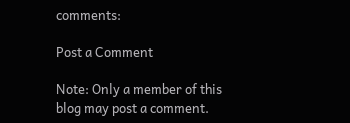comments:

Post a Comment

Note: Only a member of this blog may post a comment.